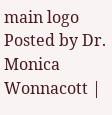main logo
Posted by Dr. Monica Wonnacott |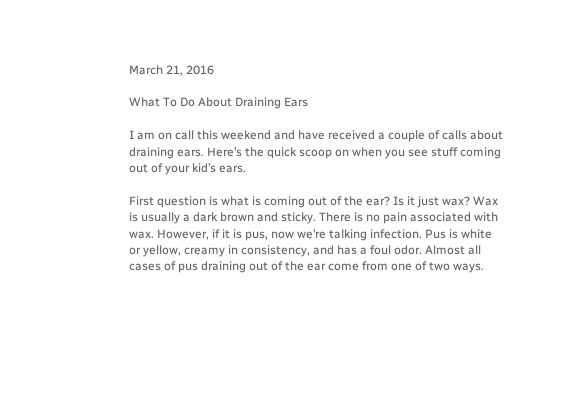March 21, 2016

What To Do About Draining Ears

I am on call this weekend and have received a couple of calls about draining ears. Here’s the quick scoop on when you see stuff coming out of your kid’s ears.

First question is what is coming out of the ear? Is it just wax? Wax is usually a dark brown and sticky. There is no pain associated with wax. However, if it is pus, now we’re talking infection. Pus is white or yellow, creamy in consistency, and has a foul odor. Almost all cases of pus draining out of the ear come from one of two ways.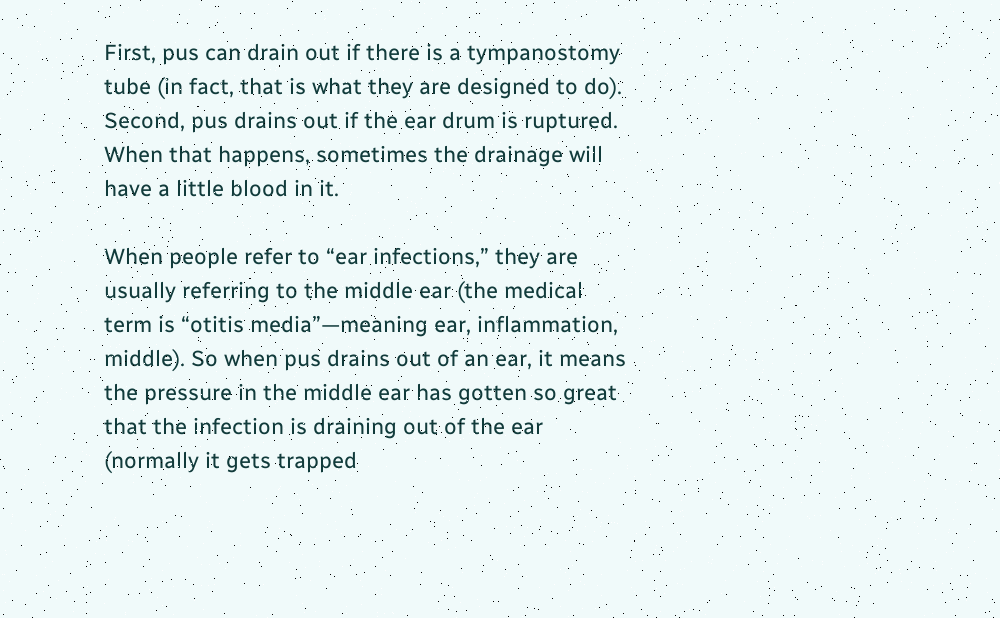First, pus can drain out if there is a tympanostomy tube (in fact, that is what they are designed to do). Second, pus drains out if the ear drum is ruptured. When that happens, sometimes the drainage will have a little blood in it.

When people refer to “ear infections,” they are usually referring to the middle ear (the medical term is “otitis media”—meaning ear, inflammation, middle). So when pus drains out of an ear, it means the pressure in the middle ear has gotten so great that the infection is draining out of the ear (normally it gets trapped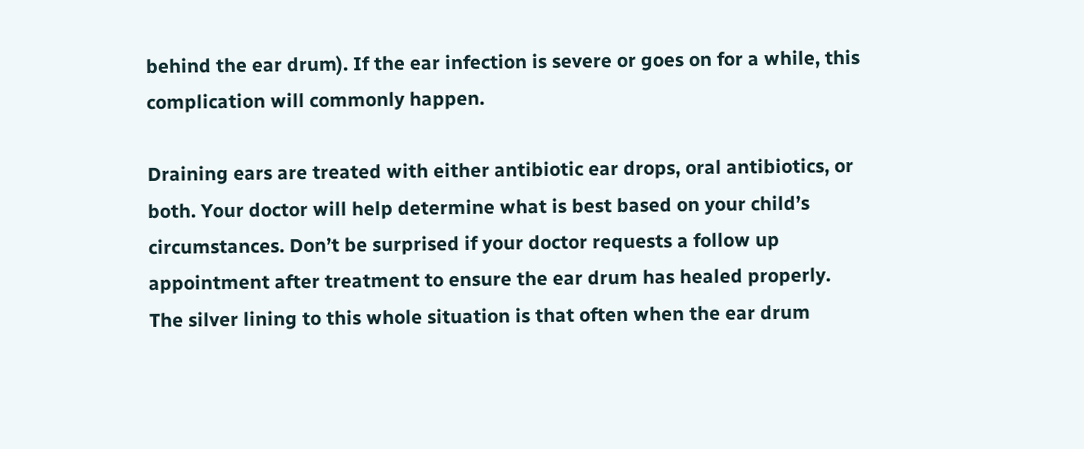behind the ear drum). If the ear infection is severe or goes on for a while, this complication will commonly happen.

Draining ears are treated with either antibiotic ear drops, oral antibiotics, or both. Your doctor will help determine what is best based on your child’s circumstances. Don’t be surprised if your doctor requests a follow up appointment after treatment to ensure the ear drum has healed properly. The silver lining to this whole situation is that often when the ear drum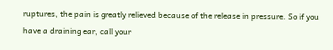ruptures, the pain is greatly relieved because of the release in pressure. So if you have a draining ear, call your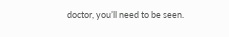doctor, you’ll need to be seen.